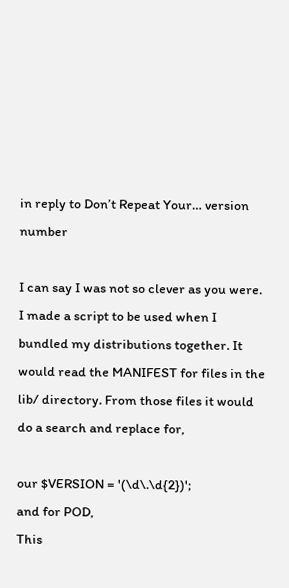in reply to Don’t Repeat Your… version number

I can say I was not so clever as you were. I made a script to be used when I bundled my distributions together. It would read the MANIFEST for files in the lib/ directory. From those files it would do a search and replace for,

our $VERSION = '(\d\.\d{2})';
and for POD,
This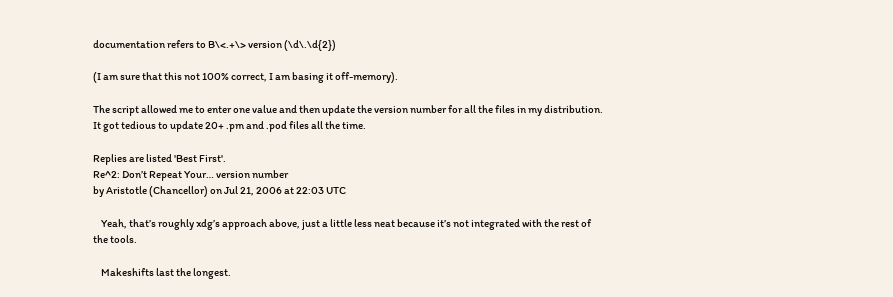documentation refers to B\<.+\> version (\d\.\d{2})

(I am sure that this not 100% correct, I am basing it off-memory).

The script allowed me to enter one value and then update the version number for all the files in my distribution. It got tedious to update 20+ .pm and .pod files all the time.

Replies are listed 'Best First'.
Re^2: Don’t Repeat Your… version number
by Aristotle (Chancellor) on Jul 21, 2006 at 22:03 UTC

    Yeah, that’s roughly xdg’s approach above, just a little less neat because it’s not integrated with the rest of the tools.

    Makeshifts last the longest.